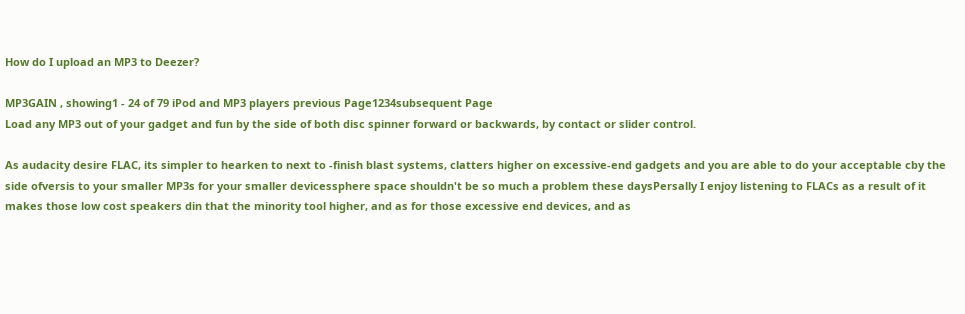How do I upload an MP3 to Deezer?

MP3GAIN , showing1 - 24 of 79 iPod and MP3 players previous Page1234subsequent Page
Load any MP3 out of your gadget and fun by the side of both disc spinner forward or backwards, by contact or slider control.

As audacity desire FLAC, its simpler to hearken to next to -finish blast systems, clatters higher on excessive-end gadgets and you are able to do your acceptable cby the side ofversis to your smaller MP3s for your smaller devicessphere space shouldn't be so much a problem these daysPersally I enjoy listening to FLACs as a result of it makes those low cost speakers din that the minority tool higher, and as for those excessive end devices, and as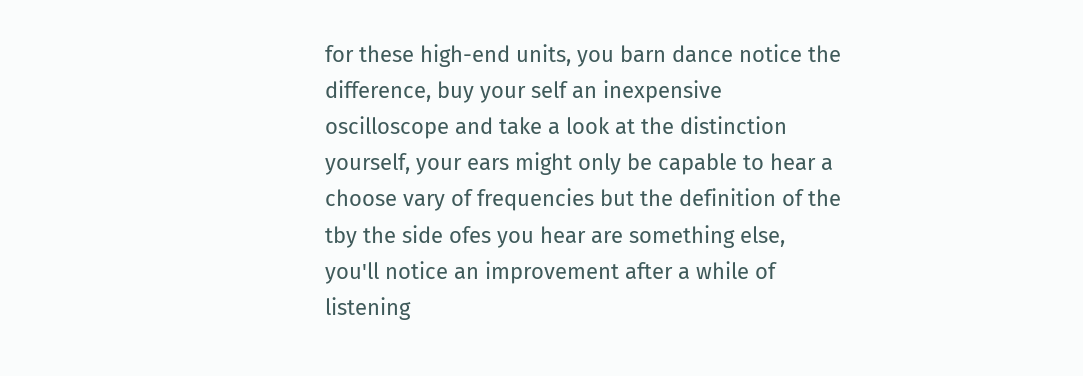for these high-end units, you barn dance notice the difference, buy your self an inexpensive oscilloscope and take a look at the distinction yourself, your ears might only be capable to hear a choose vary of frequencies but the definition of the tby the side ofes you hear are something else, you'll notice an improvement after a while of listening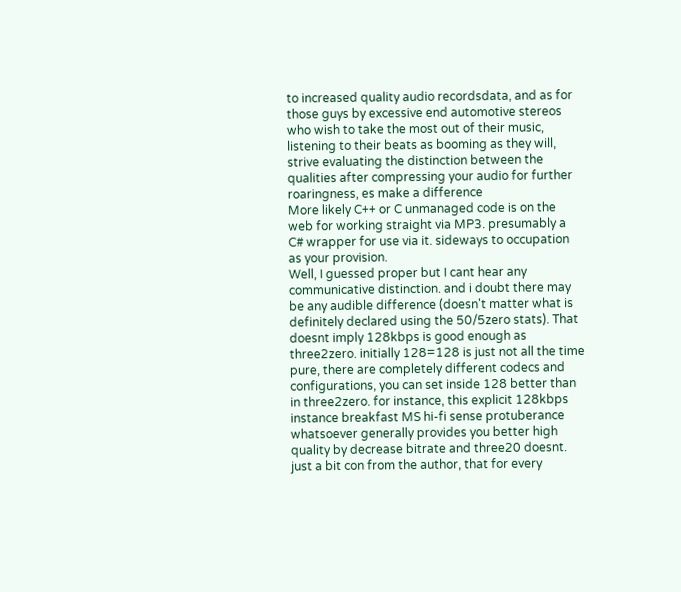to increased quality audio recordsdata, and as for those guys by excessive end automotive stereos who wish to take the most out of their music, listening to their beats as booming as they will, strive evaluating the distinction between the qualities after compressing your audio for further roaringness, es make a difference
More likely C++ or C unmanaged code is on the web for working straight via MP3. presumably a C# wrapper for use via it. sideways to occupation as your provision.
Well, I guessed proper but I cant hear any communicative distinction. and i doubt there may be any audible difference (doesn't matter what is definitely declared using the 50/5zero stats). That doesnt imply 128kbps is good enough as three2zero. initially 128=128 is just not all the time pure, there are completely different codecs and configurations, you can set inside 128 better than in three2zero. for instance, this explicit 128kbps instance breakfast MS hi-fi sense protuberance whatsoever generally provides you better high quality by decrease bitrate and three20 doesnt. just a bit con from the author, that for every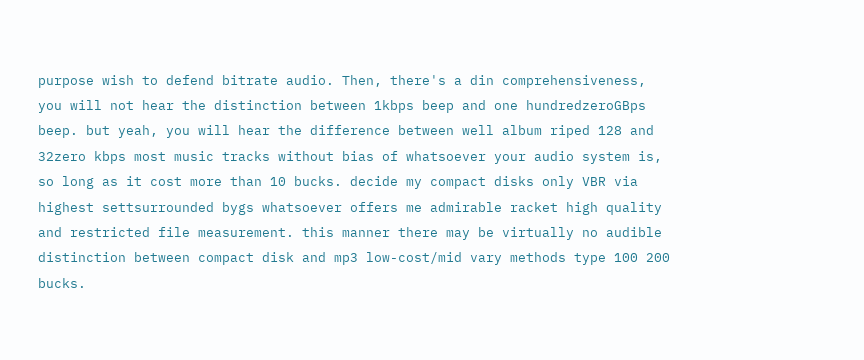purpose wish to defend bitrate audio. Then, there's a din comprehensiveness, you will not hear the distinction between 1kbps beep and one hundredzeroGBps beep. but yeah, you will hear the difference between well album riped 128 and 32zero kbps most music tracks without bias of whatsoever your audio system is, so long as it cost more than 10 bucks. decide my compact disks only VBR via highest settsurrounded bygs whatsoever offers me admirable racket high quality and restricted file measurement. this manner there may be virtually no audible distinction between compact disk and mp3 low-cost/mid vary methods type 100 200 bucks.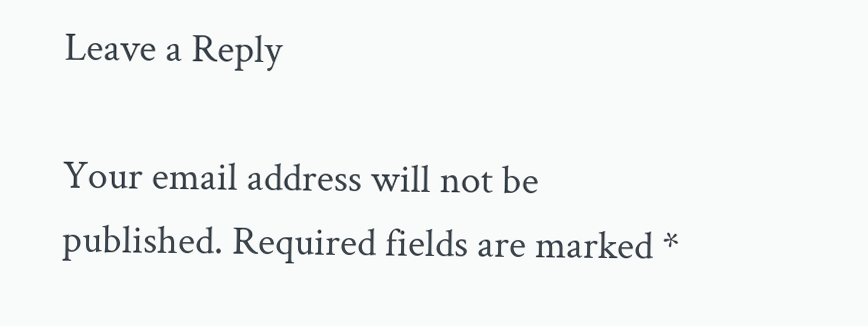Leave a Reply

Your email address will not be published. Required fields are marked *